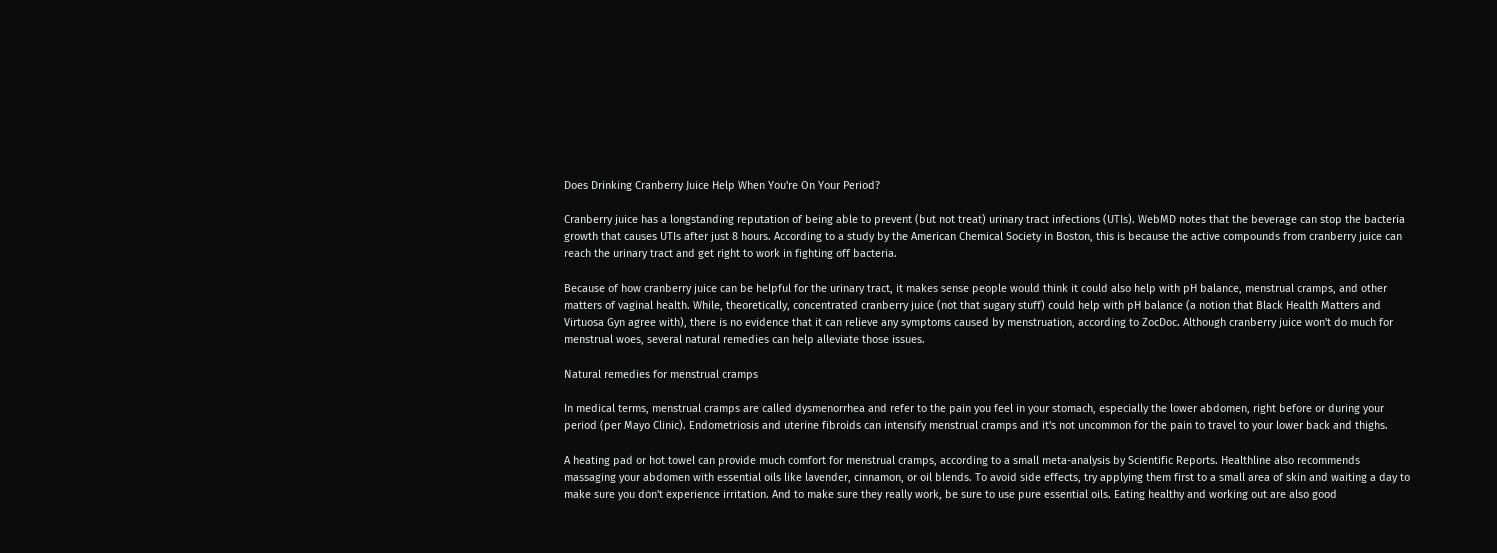Does Drinking Cranberry Juice Help When You're On Your Period?

Cranberry juice has a longstanding reputation of being able to prevent (but not treat) urinary tract infections (UTIs). WebMD notes that the beverage can stop the bacteria growth that causes UTIs after just 8 hours. According to a study by the American Chemical Society in Boston, this is because the active compounds from cranberry juice can reach the urinary tract and get right to work in fighting off bacteria.

Because of how cranberry juice can be helpful for the urinary tract, it makes sense people would think it could also help with pH balance, menstrual cramps, and other matters of vaginal health. While, theoretically, concentrated cranberry juice (not that sugary stuff) could help with pH balance (a notion that Black Health Matters and Virtuosa Gyn agree with), there is no evidence that it can relieve any symptoms caused by menstruation, according to ZocDoc. Although cranberry juice won't do much for menstrual woes, several natural remedies can help alleviate those issues.

Natural remedies for menstrual cramps

In medical terms, menstrual cramps are called dysmenorrhea and refer to the pain you feel in your stomach, especially the lower abdomen, right before or during your period (per Mayo Clinic). Endometriosis and uterine fibroids can intensify menstrual cramps and it's not uncommon for the pain to travel to your lower back and thighs.

A heating pad or hot towel can provide much comfort for menstrual cramps, according to a small meta-analysis by Scientific Reports. Healthline also recommends massaging your abdomen with essential oils like lavender, cinnamon, or oil blends. To avoid side effects, try applying them first to a small area of skin and waiting a day to make sure you don't experience irritation. And to make sure they really work, be sure to use pure essential oils. Eating healthy and working out are also good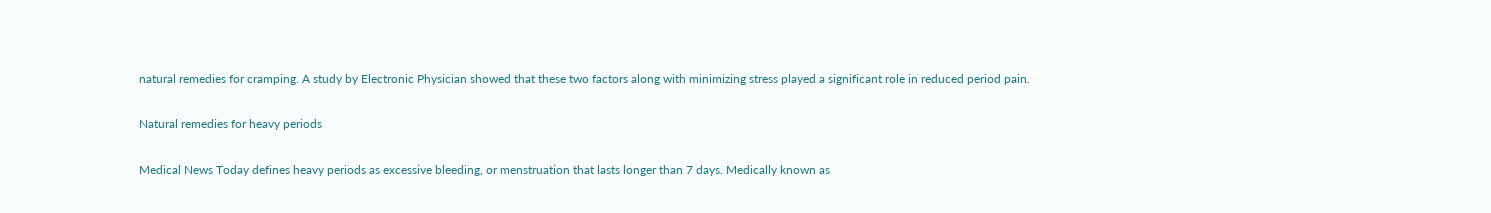natural remedies for cramping. A study by Electronic Physician showed that these two factors along with minimizing stress played a significant role in reduced period pain.

Natural remedies for heavy periods

Medical News Today defines heavy periods as excessive bleeding, or menstruation that lasts longer than 7 days. Medically known as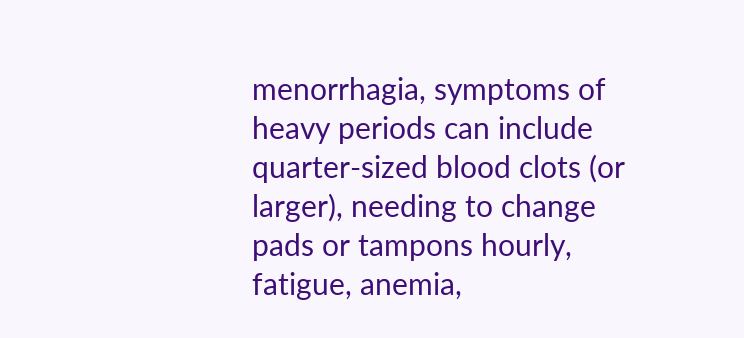menorrhagia, symptoms of heavy periods can include quarter-sized blood clots (or larger), needing to change pads or tampons hourly, fatigue, anemia,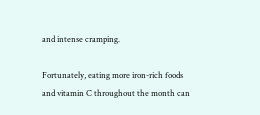and intense cramping.

Fortunately, eating more iron-rich foods and vitamin C throughout the month can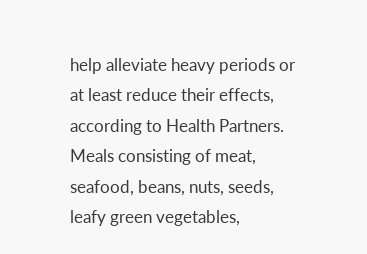help alleviate heavy periods or at least reduce their effects, according to Health Partners. Meals consisting of meat, seafood, beans, nuts, seeds, leafy green vegetables,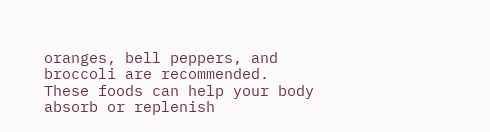oranges, bell peppers, and broccoli are recommended. These foods can help your body absorb or replenish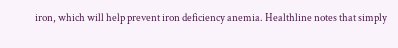iron, which will help prevent iron deficiency anemia. Healthline notes that simply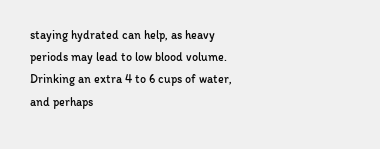staying hydrated can help, as heavy periods may lead to low blood volume. Drinking an extra 4 to 6 cups of water, and perhaps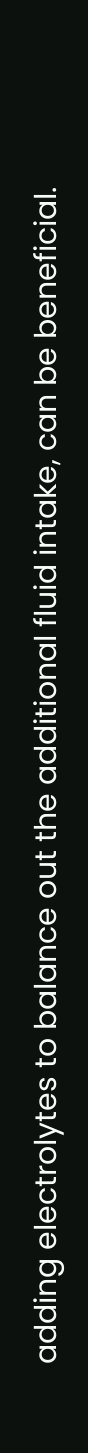adding electrolytes to balance out the additional fluid intake, can be beneficial.